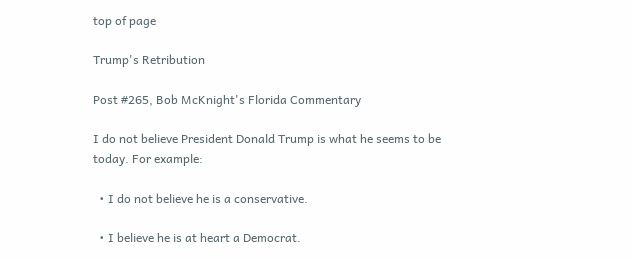top of page

Trump's Retribution

Post #265, Bob McKnight's Florida Commentary

I do not believe President Donald Trump is what he seems to be today. For example:

  • I do not believe he is a conservative.

  • I believe he is at heart a Democrat.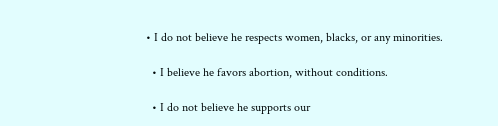• I do not believe he respects women, blacks, or any minorities.

  • I believe he favors abortion, without conditions.

  • I do not believe he supports our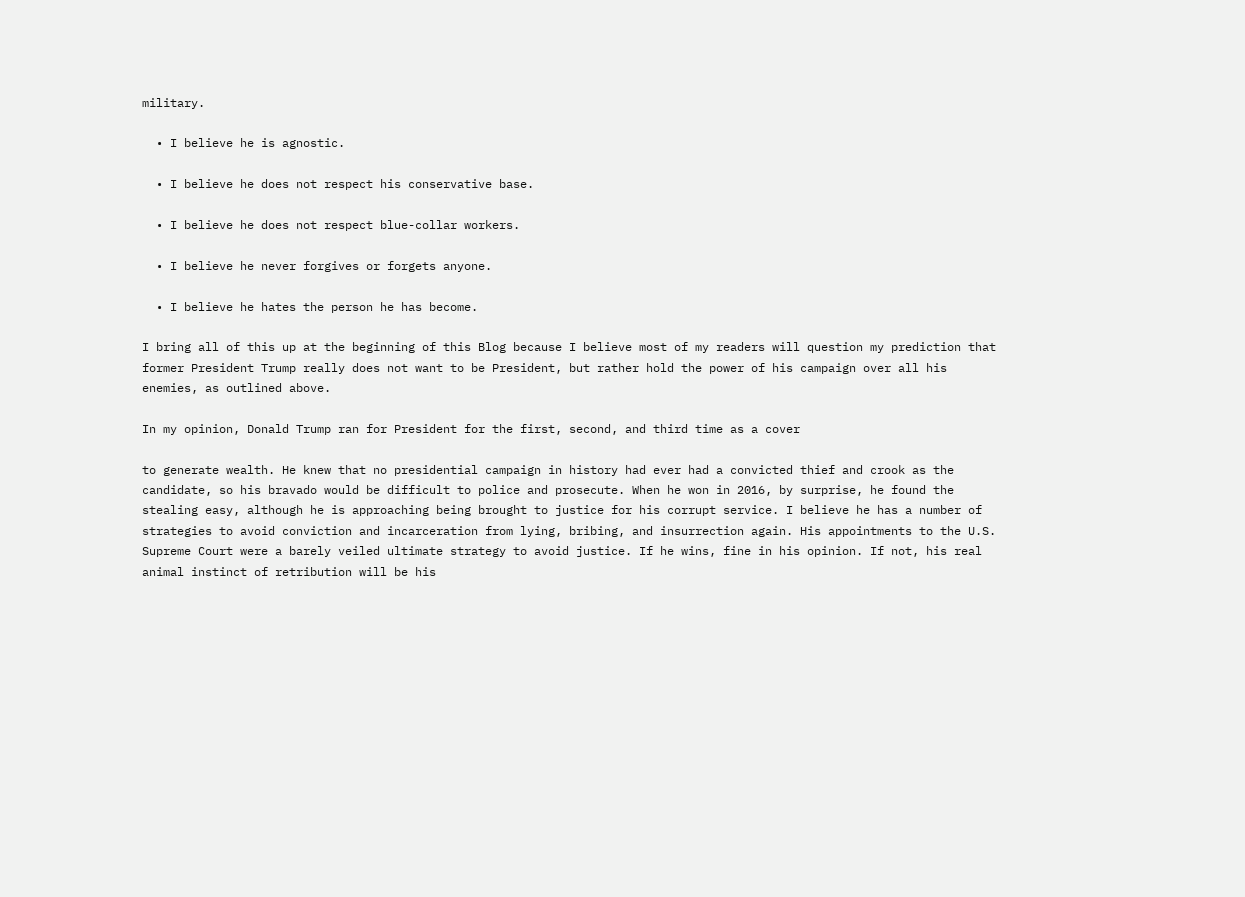military.

  • I believe he is agnostic.

  • I believe he does not respect his conservative base.

  • I believe he does not respect blue-collar workers.

  • I believe he never forgives or forgets anyone.

  • I believe he hates the person he has become.

I bring all of this up at the beginning of this Blog because I believe most of my readers will question my prediction that former President Trump really does not want to be President, but rather hold the power of his campaign over all his enemies, as outlined above.

In my opinion, Donald Trump ran for President for the first, second, and third time as a cover

to generate wealth. He knew that no presidential campaign in history had ever had a convicted thief and crook as the candidate, so his bravado would be difficult to police and prosecute. When he won in 2016, by surprise, he found the stealing easy, although he is approaching being brought to justice for his corrupt service. I believe he has a number of strategies to avoid conviction and incarceration from lying, bribing, and insurrection again. His appointments to the U.S. Supreme Court were a barely veiled ultimate strategy to avoid justice. If he wins, fine in his opinion. If not, his real animal instinct of retribution will be his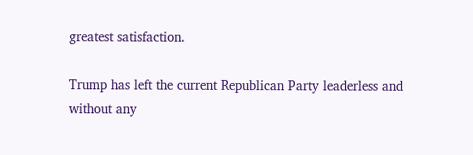greatest satisfaction.

Trump has left the current Republican Party leaderless and without any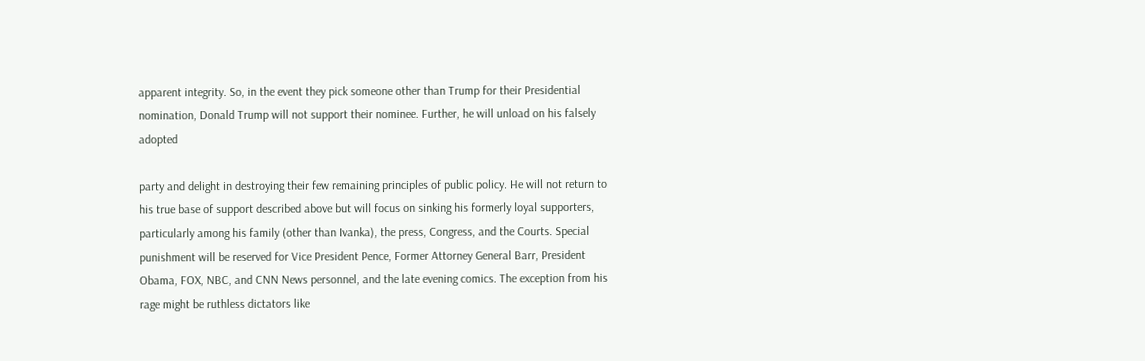apparent integrity. So, in the event they pick someone other than Trump for their Presidential nomination, Donald Trump will not support their nominee. Further, he will unload on his falsely adopted

party and delight in destroying their few remaining principles of public policy. He will not return to his true base of support described above but will focus on sinking his formerly loyal supporters, particularly among his family (other than Ivanka), the press, Congress, and the Courts. Special punishment will be reserved for Vice President Pence, Former Attorney General Barr, President Obama, FOX, NBC, and CNN News personnel, and the late evening comics. The exception from his rage might be ruthless dictators like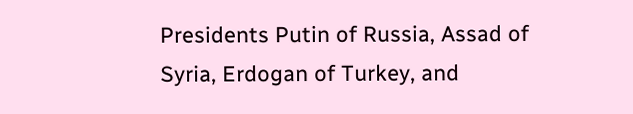Presidents Putin of Russia, Assad of Syria, Erdogan of Turkey, and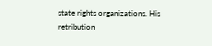state rights organizations. His retribution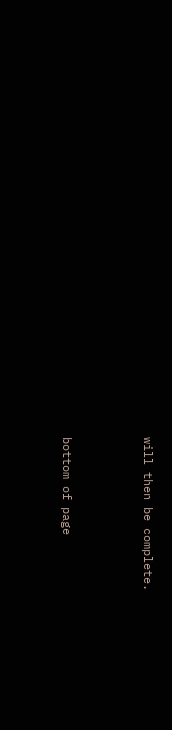will then be complete.



bottom of page